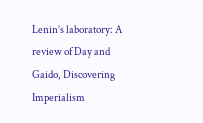Lenin’s laboratory: A review of Day and Gaido, Discovering Imperialism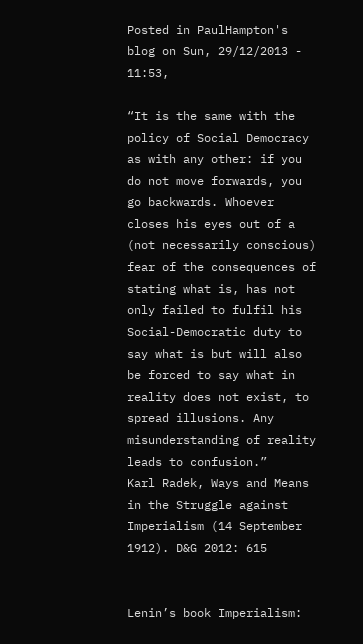Posted in PaulHampton's blog on Sun, 29/12/2013 - 11:53,

“It is the same with the policy of Social Democracy as with any other: if you do not move forwards, you go backwards. Whoever closes his eyes out of a (not necessarily conscious) fear of the consequences of stating what is, has not only failed to fulfil his Social-Democratic duty to say what is but will also be forced to say what in reality does not exist, to spread illusions. Any misunderstanding of reality leads to confusion.”
Karl Radek, Ways and Means in the Struggle against Imperialism (14 September 1912). D&G 2012: 615


Lenin’s book Imperialism: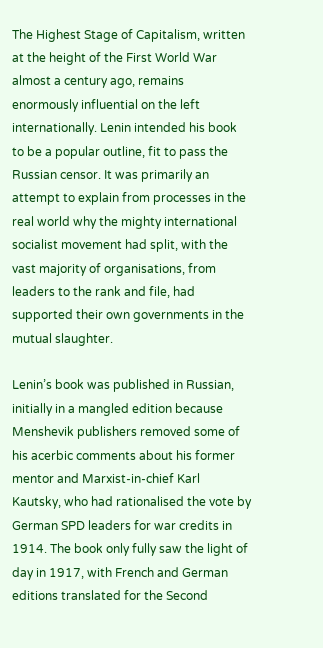The Highest Stage of Capitalism, written at the height of the First World War almost a century ago, remains enormously influential on the left internationally. Lenin intended his book to be a popular outline, fit to pass the Russian censor. It was primarily an attempt to explain from processes in the real world why the mighty international socialist movement had split, with the vast majority of organisations, from leaders to the rank and file, had supported their own governments in the mutual slaughter.

Lenin’s book was published in Russian, initially in a mangled edition because Menshevik publishers removed some of his acerbic comments about his former mentor and Marxist-in-chief Karl Kautsky, who had rationalised the vote by German SPD leaders for war credits in 1914. The book only fully saw the light of day in 1917, with French and German editions translated for the Second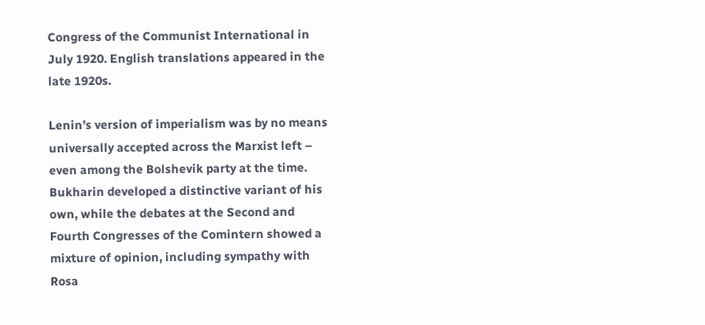Congress of the Communist International in July 1920. English translations appeared in the late 1920s.

Lenin’s version of imperialism was by no means universally accepted across the Marxist left – even among the Bolshevik party at the time. Bukharin developed a distinctive variant of his own, while the debates at the Second and Fourth Congresses of the Comintern showed a mixture of opinion, including sympathy with Rosa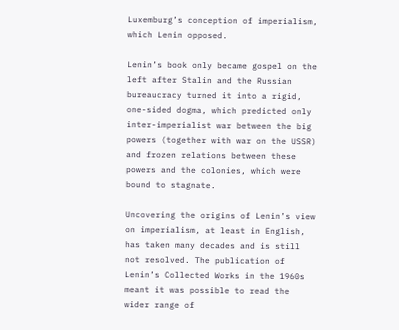Luxemburg’s conception of imperialism, which Lenin opposed.

Lenin’s book only became gospel on the left after Stalin and the Russian bureaucracy turned it into a rigid, one-sided dogma, which predicted only inter-imperialist war between the big powers (together with war on the USSR) and frozen relations between these powers and the colonies, which were bound to stagnate.

Uncovering the origins of Lenin’s view on imperialism, at least in English, has taken many decades and is still not resolved. The publication of Lenin’s Collected Works in the 1960s meant it was possible to read the wider range of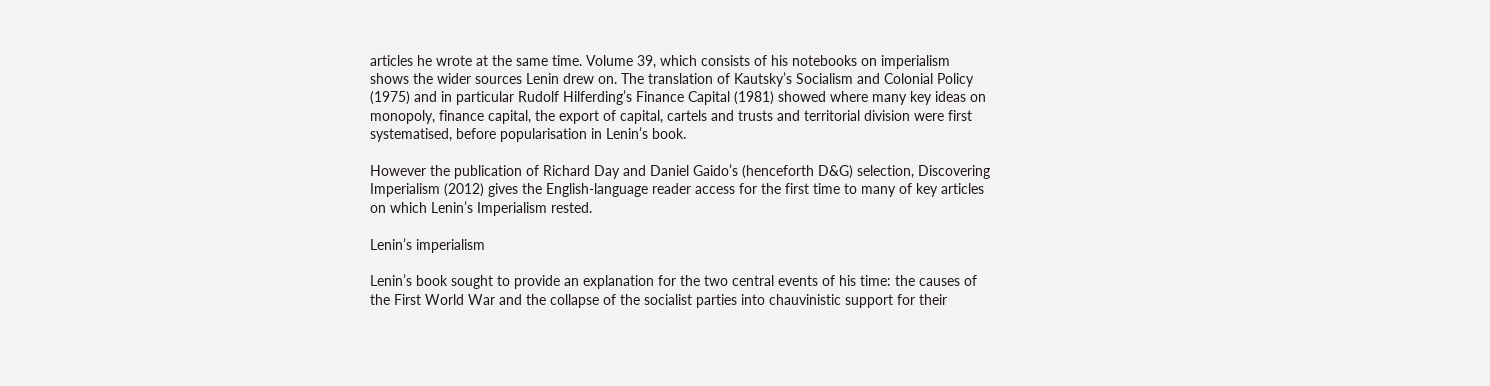articles he wrote at the same time. Volume 39, which consists of his notebooks on imperialism shows the wider sources Lenin drew on. The translation of Kautsky’s Socialism and Colonial Policy (1975) and in particular Rudolf Hilferding’s Finance Capital (1981) showed where many key ideas on monopoly, finance capital, the export of capital, cartels and trusts and territorial division were first systematised, before popularisation in Lenin’s book.

However the publication of Richard Day and Daniel Gaido’s (henceforth D&G) selection, Discovering Imperialism (2012) gives the English-language reader access for the first time to many of key articles on which Lenin’s Imperialism rested.

Lenin’s imperialism

Lenin’s book sought to provide an explanation for the two central events of his time: the causes of the First World War and the collapse of the socialist parties into chauvinistic support for their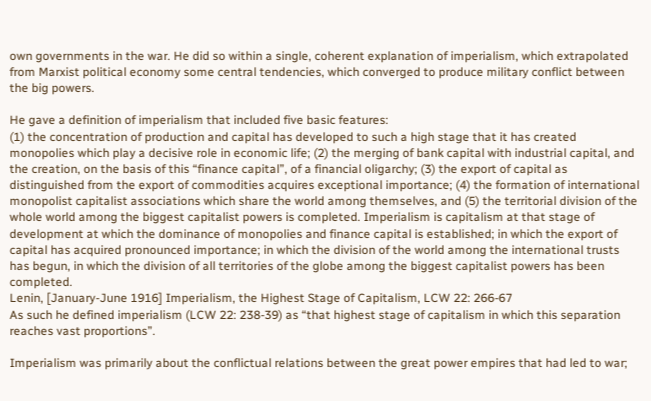own governments in the war. He did so within a single, coherent explanation of imperialism, which extrapolated from Marxist political economy some central tendencies, which converged to produce military conflict between the big powers.

He gave a definition of imperialism that included five basic features:
(1) the concentration of production and capital has developed to such a high stage that it has created monopolies which play a decisive role in economic life; (2) the merging of bank capital with industrial capital, and the creation, on the basis of this “finance capital”, of a financial oligarchy; (3) the export of capital as distinguished from the export of commodities acquires exceptional importance; (4) the formation of international monopolist capitalist associations which share the world among themselves, and (5) the territorial division of the whole world among the biggest capitalist powers is completed. Imperialism is capitalism at that stage of development at which the dominance of monopolies and finance capital is established; in which the export of capital has acquired pronounced importance; in which the division of the world among the international trusts has begun, in which the division of all territories of the globe among the biggest capitalist powers has been completed.
Lenin, [January-June 1916] Imperialism, the Highest Stage of Capitalism, LCW 22: 266-67
As such he defined imperialism (LCW 22: 238-39) as “that highest stage of capitalism in which this separation reaches vast proportions”.

Imperialism was primarily about the conflictual relations between the great power empires that had led to war;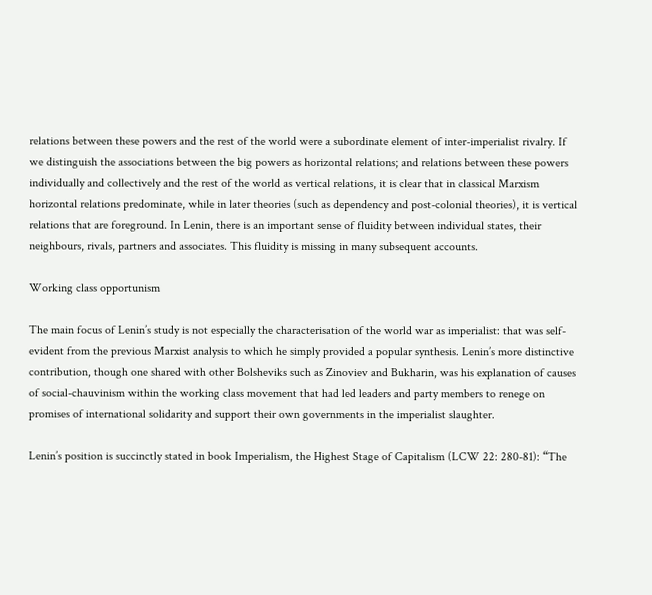relations between these powers and the rest of the world were a subordinate element of inter-imperialist rivalry. If we distinguish the associations between the big powers as horizontal relations; and relations between these powers individually and collectively and the rest of the world as vertical relations, it is clear that in classical Marxism horizontal relations predominate, while in later theories (such as dependency and post-colonial theories), it is vertical relations that are foreground. In Lenin, there is an important sense of fluidity between individual states, their neighbours, rivals, partners and associates. This fluidity is missing in many subsequent accounts.

Working class opportunism

The main focus of Lenin’s study is not especially the characterisation of the world war as imperialist: that was self-evident from the previous Marxist analysis to which he simply provided a popular synthesis. Lenin’s more distinctive contribution, though one shared with other Bolsheviks such as Zinoviev and Bukharin, was his explanation of causes of social-chauvinism within the working class movement that had led leaders and party members to renege on promises of international solidarity and support their own governments in the imperialist slaughter.

Lenin’s position is succinctly stated in book Imperialism, the Highest Stage of Capitalism (LCW 22: 280-81): “The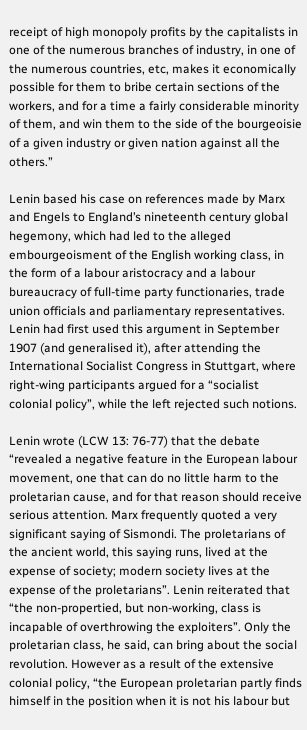receipt of high monopoly profits by the capitalists in one of the numerous branches of industry, in one of the numerous countries, etc, makes it economically possible for them to bribe certain sections of the workers, and for a time a fairly considerable minority of them, and win them to the side of the bourgeoisie of a given industry or given nation against all the others.”

Lenin based his case on references made by Marx and Engels to England’s nineteenth century global hegemony, which had led to the alleged embourgeoisment of the English working class, in the form of a labour aristocracy and a labour bureaucracy of full-time party functionaries, trade union officials and parliamentary representatives. Lenin had first used this argument in September 1907 (and generalised it), after attending the International Socialist Congress in Stuttgart, where right-wing participants argued for a “socialist colonial policy”, while the left rejected such notions.

Lenin wrote (LCW 13: 76-77) that the debate “revealed a negative feature in the European labour movement, one that can do no little harm to the proletarian cause, and for that reason should receive serious attention. Marx frequently quoted a very significant saying of Sismondi. The proletarians of the ancient world, this saying runs, lived at the expense of society; modern society lives at the expense of the proletarians”. Lenin reiterated that “the non-propertied, but non-working, class is incapable of overthrowing the exploiters”. Only the proletarian class, he said, can bring about the social revolution. However as a result of the extensive colonial policy, “the European proletarian partly finds himself in the position when it is not his labour but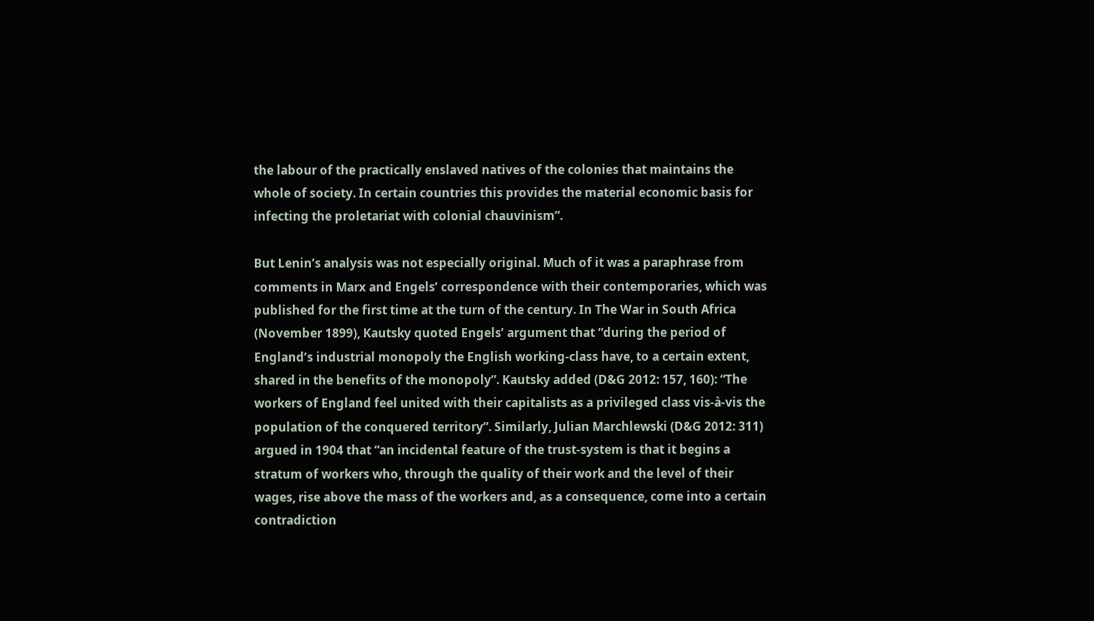the labour of the practically enslaved natives of the colonies that maintains the whole of society. In certain countries this provides the material economic basis for infecting the proletariat with colonial chauvinism”.

But Lenin’s analysis was not especially original. Much of it was a paraphrase from comments in Marx and Engels’ correspondence with their contemporaries, which was published for the first time at the turn of the century. In The War in South Africa (November 1899), Kautsky quoted Engels’ argument that “during the period of England’s industrial monopoly the English working-class have, to a certain extent, shared in the benefits of the monopoly”. Kautsky added (D&G 2012: 157, 160): “The workers of England feel united with their capitalists as a privileged class vis-à-vis the population of the conquered territory”. Similarly, Julian Marchlewski (D&G 2012: 311) argued in 1904 that “an incidental feature of the trust-system is that it begins a stratum of workers who, through the quality of their work and the level of their wages, rise above the mass of the workers and, as a consequence, come into a certain contradiction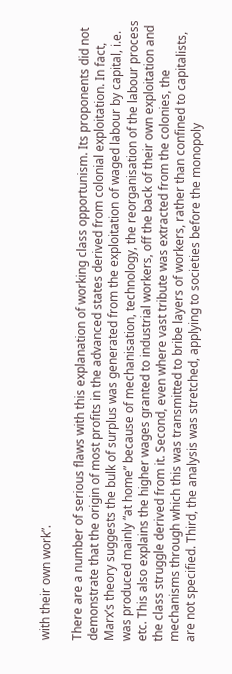with their own work”.

There are a number of serious flaws with this explanation of working class opportunism. Its proponents did not demonstrate that the origin of most profits in the advanced states derived from colonial exploitation. In fact, Marx’s theory suggests the bulk of surplus was generated from the exploitation of waged labour by capital, i.e. was produced mainly “at home” because of mechanisation, technology, the reorganisation of the labour process etc. This also explains the higher wages granted to industrial workers, off the back of their own exploitation and the class struggle derived from it. Second, even where vast tribute was extracted from the colonies, the mechanisms through which this was transmitted to bribe layers of workers, rather than confined to capitalists, are not specified. Third, the analysis was stretched, applying to societies before the monopoly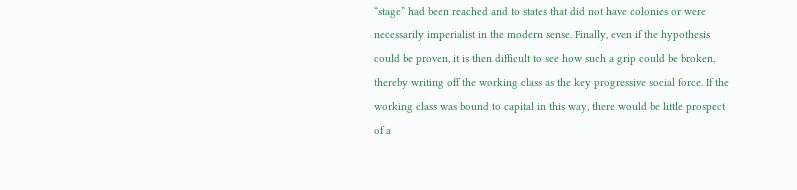“stage” had been reached and to states that did not have colonies or were necessarily imperialist in the modern sense. Finally, even if the hypothesis could be proven, it is then difficult to see how such a grip could be broken, thereby writing off the working class as the key progressive social force. If the working class was bound to capital in this way, there would be little prospect of a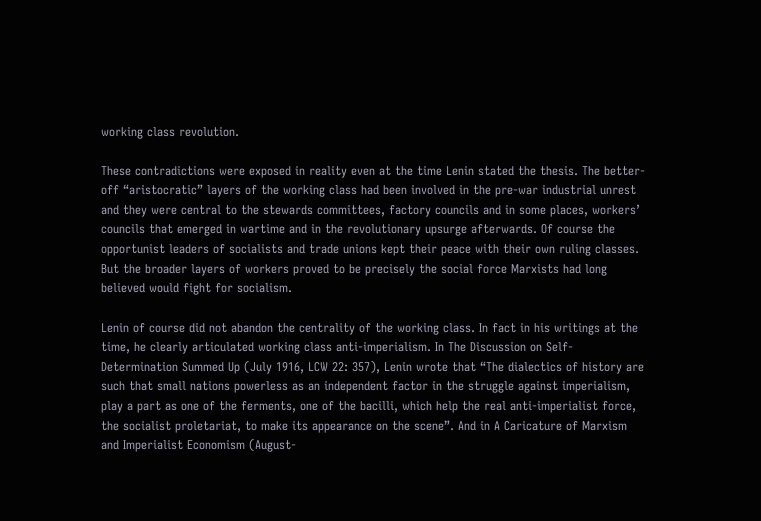working class revolution.

These contradictions were exposed in reality even at the time Lenin stated the thesis. The better-off “aristocratic” layers of the working class had been involved in the pre-war industrial unrest and they were central to the stewards committees, factory councils and in some places, workers’ councils that emerged in wartime and in the revolutionary upsurge afterwards. Of course the opportunist leaders of socialists and trade unions kept their peace with their own ruling classes. But the broader layers of workers proved to be precisely the social force Marxists had long believed would fight for socialism.

Lenin of course did not abandon the centrality of the working class. In fact in his writings at the time, he clearly articulated working class anti-imperialism. In The Discussion on Self-Determination Summed Up (July 1916, LCW 22: 357), Lenin wrote that “The dialectics of history are such that small nations powerless as an independent factor in the struggle against imperialism, play a part as one of the ferments, one of the bacilli, which help the real anti-imperialist force, the socialist proletariat, to make its appearance on the scene”. And in A Caricature of Marxism and Imperialist Economism (August-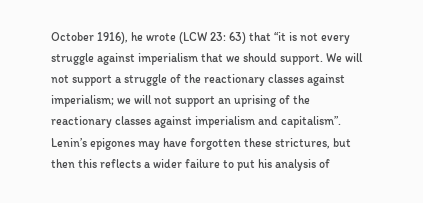October 1916), he wrote (LCW 23: 63) that “it is not every struggle against imperialism that we should support. We will not support a struggle of the reactionary classes against imperialism; we will not support an uprising of the reactionary classes against imperialism and capitalism”. Lenin’s epigones may have forgotten these strictures, but then this reflects a wider failure to put his analysis of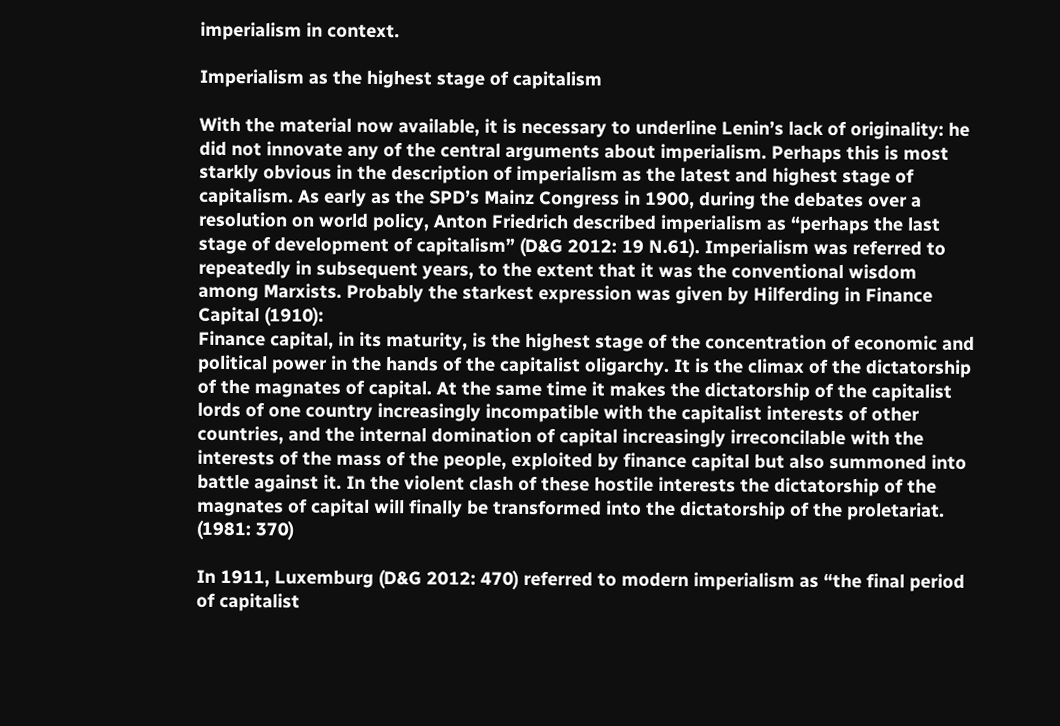imperialism in context.

Imperialism as the highest stage of capitalism

With the material now available, it is necessary to underline Lenin’s lack of originality: he did not innovate any of the central arguments about imperialism. Perhaps this is most starkly obvious in the description of imperialism as the latest and highest stage of capitalism. As early as the SPD’s Mainz Congress in 1900, during the debates over a resolution on world policy, Anton Friedrich described imperialism as “perhaps the last stage of development of capitalism” (D&G 2012: 19 N.61). Imperialism was referred to repeatedly in subsequent years, to the extent that it was the conventional wisdom among Marxists. Probably the starkest expression was given by Hilferding in Finance Capital (1910):
Finance capital, in its maturity, is the highest stage of the concentration of economic and political power in the hands of the capitalist oligarchy. It is the climax of the dictatorship of the magnates of capital. At the same time it makes the dictatorship of the capitalist lords of one country increasingly incompatible with the capitalist interests of other countries, and the internal domination of capital increasingly irreconcilable with the interests of the mass of the people, exploited by finance capital but also summoned into battle against it. In the violent clash of these hostile interests the dictatorship of the magnates of capital will finally be transformed into the dictatorship of the proletariat. (1981: 370)

In 1911, Luxemburg (D&G 2012: 470) referred to modern imperialism as “the final period of capitalist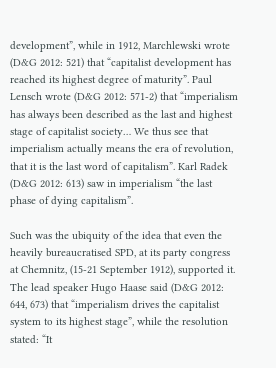development”, while in 1912, Marchlewski wrote (D&G 2012: 521) that “capitalist development has reached its highest degree of maturity”. Paul Lensch wrote (D&G 2012: 571-2) that “imperialism has always been described as the last and highest stage of capitalist society… We thus see that imperialism actually means the era of revolution, that it is the last word of capitalism”. Karl Radek (D&G 2012: 613) saw in imperialism “the last phase of dying capitalism”.

Such was the ubiquity of the idea that even the heavily bureaucratised SPD, at its party congress at Chemnitz, (15-21 September 1912), supported it. The lead speaker Hugo Haase said (D&G 2012: 644, 673) that “imperialism drives the capitalist system to its highest stage”, while the resolution stated: “It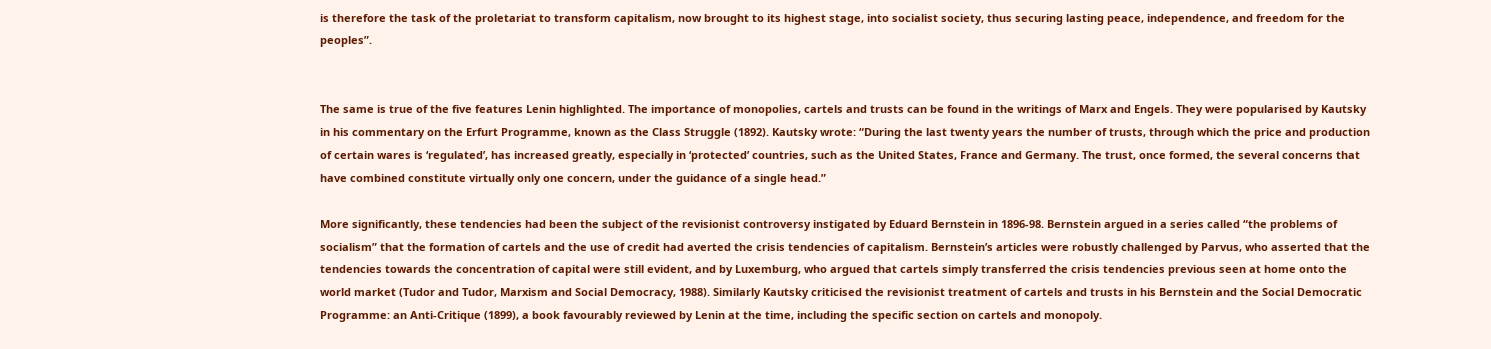is therefore the task of the proletariat to transform capitalism, now brought to its highest stage, into socialist society, thus securing lasting peace, independence, and freedom for the peoples”.


The same is true of the five features Lenin highlighted. The importance of monopolies, cartels and trusts can be found in the writings of Marx and Engels. They were popularised by Kautsky in his commentary on the Erfurt Programme, known as the Class Struggle (1892). Kautsky wrote: “During the last twenty years the number of trusts, through which the price and production of certain wares is ‘regulated’, has increased greatly, especially in ‘protected’ countries, such as the United States, France and Germany. The trust, once formed, the several concerns that have combined constitute virtually only one concern, under the guidance of a single head.”

More significantly, these tendencies had been the subject of the revisionist controversy instigated by Eduard Bernstein in 1896-98. Bernstein argued in a series called “the problems of socialism” that the formation of cartels and the use of credit had averted the crisis tendencies of capitalism. Bernstein’s articles were robustly challenged by Parvus, who asserted that the tendencies towards the concentration of capital were still evident, and by Luxemburg, who argued that cartels simply transferred the crisis tendencies previous seen at home onto the world market (Tudor and Tudor, Marxism and Social Democracy, 1988). Similarly Kautsky criticised the revisionist treatment of cartels and trusts in his Bernstein and the Social Democratic Programme: an Anti-Critique (1899), a book favourably reviewed by Lenin at the time, including the specific section on cartels and monopoly.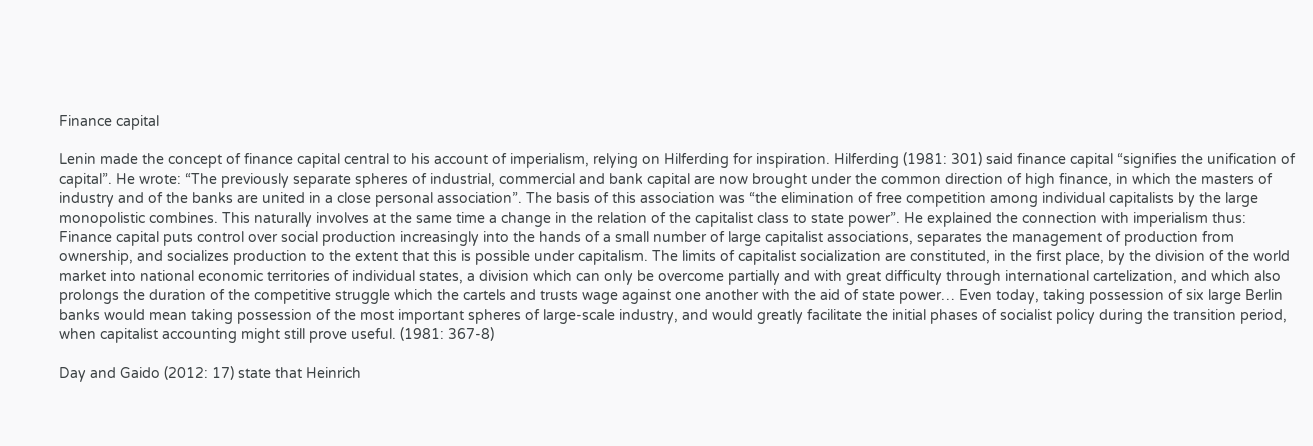Finance capital

Lenin made the concept of finance capital central to his account of imperialism, relying on Hilferding for inspiration. Hilferding (1981: 301) said finance capital “signifies the unification of capital”. He wrote: “The previously separate spheres of industrial, commercial and bank capital are now brought under the common direction of high finance, in which the masters of industry and of the banks are united in a close personal association”. The basis of this association was “the elimination of free competition among individual capitalists by the large monopolistic combines. This naturally involves at the same time a change in the relation of the capitalist class to state power”. He explained the connection with imperialism thus:
Finance capital puts control over social production increasingly into the hands of a small number of large capitalist associations, separates the management of production from ownership, and socializes production to the extent that this is possible under capitalism. The limits of capitalist socialization are constituted, in the first place, by the division of the world market into national economic territories of individual states, a division which can only be overcome partially and with great difficulty through international cartelization, and which also prolongs the duration of the competitive struggle which the cartels and trusts wage against one another with the aid of state power… Even today, taking possession of six large Berlin banks would mean taking possession of the most important spheres of large-scale industry, and would greatly facilitate the initial phases of socialist policy during the transition period, when capitalist accounting might still prove useful. (1981: 367-8)

Day and Gaido (2012: 17) state that Heinrich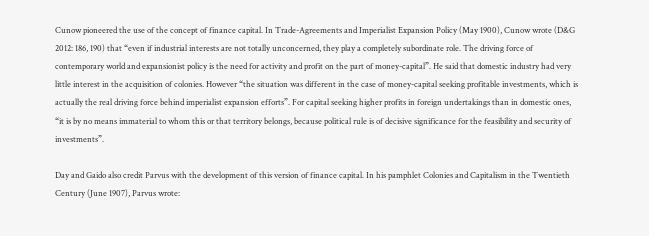Cunow pioneered the use of the concept of finance capital. In Trade-Agreements and Imperialist Expansion Policy (May 1900), Cunow wrote (D&G 2012: 186, 190) that “even if industrial interests are not totally unconcerned, they play a completely subordinate role. The driving force of contemporary world and expansionist policy is the need for activity and profit on the part of money-capital”. He said that domestic industry had very little interest in the acquisition of colonies. However “the situation was different in the case of money-capital seeking profitable investments, which is actually the real driving force behind imperialist expansion efforts”. For capital seeking higher profits in foreign undertakings than in domestic ones, “it is by no means immaterial to whom this or that territory belongs, because political rule is of decisive significance for the feasibility and security of investments”.

Day and Gaido also credit Parvus with the development of this version of finance capital. In his pamphlet Colonies and Capitalism in the Twentieth Century (June 1907), Parvus wrote: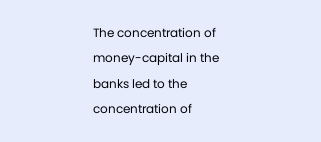The concentration of money-capital in the banks led to the concentration of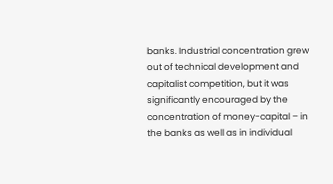banks. Industrial concentration grew out of technical development and capitalist competition, but it was significantly encouraged by the concentration of money-capital – in the banks as well as in individual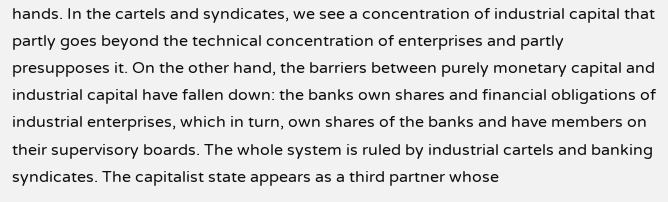hands. In the cartels and syndicates, we see a concentration of industrial capital that partly goes beyond the technical concentration of enterprises and partly presupposes it. On the other hand, the barriers between purely monetary capital and industrial capital have fallen down: the banks own shares and financial obligations of industrial enterprises, which in turn, own shares of the banks and have members on their supervisory boards. The whole system is ruled by industrial cartels and banking syndicates. The capitalist state appears as a third partner whose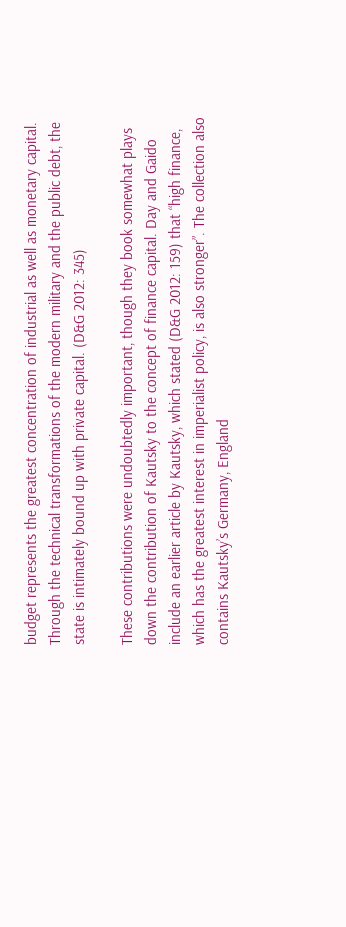budget represents the greatest concentration of industrial as well as monetary capital. Through the technical transformations of the modern military and the public debt, the state is intimately bound up with private capital. (D&G 2012: 345)

These contributions were undoubtedly important, though they book somewhat plays down the contribution of Kautsky to the concept of finance capital. Day and Gaido include an earlier article by Kautsky, which stated (D&G 2012: 159) that “high finance, which has the greatest interest in imperialist policy, is also stronger”. The collection also contains Kautsky’s Germany, England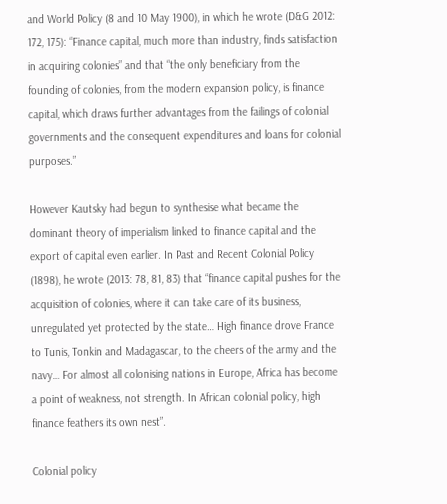and World Policy (8 and 10 May 1900), in which he wrote (D&G 2012: 172, 175): “Finance capital, much more than industry, finds satisfaction in acquiring colonies” and that “the only beneficiary from the founding of colonies, from the modern expansion policy, is finance capital, which draws further advantages from the failings of colonial governments and the consequent expenditures and loans for colonial purposes.”

However Kautsky had begun to synthesise what became the dominant theory of imperialism linked to finance capital and the export of capital even earlier. In Past and Recent Colonial Policy (1898), he wrote (2013: 78, 81, 83) that “finance capital pushes for the acquisition of colonies, where it can take care of its business, unregulated yet protected by the state… High finance drove France to Tunis, Tonkin and Madagascar, to the cheers of the army and the navy… For almost all colonising nations in Europe, Africa has become a point of weakness, not strength. In African colonial policy, high finance feathers its own nest”.

Colonial policy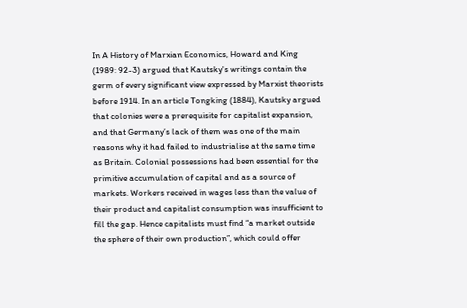In A History of Marxian Economics, Howard and King (1989: 92-3) argued that Kautsky's writings contain the germ of every significant view expressed by Marxist theorists before 1914. In an article Tongking (1884), Kautsky argued that colonies were a prerequisite for capitalist expansion, and that Germany’s lack of them was one of the main reasons why it had failed to industrialise at the same time as Britain. Colonial possessions had been essential for the primitive accumulation of capital and as a source of markets. Workers received in wages less than the value of their product and capitalist consumption was insufficient to fill the gap. Hence capitalists must find “a market outside the sphere of their own production”, which could offer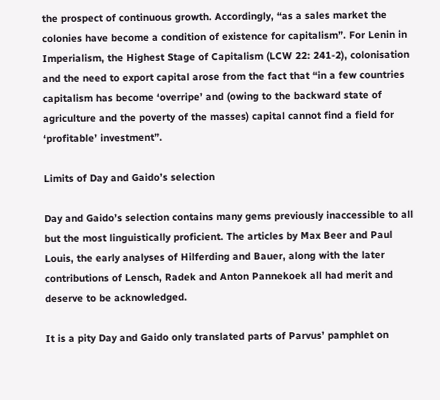the prospect of continuous growth. Accordingly, “as a sales market the colonies have become a condition of existence for capitalism”. For Lenin in Imperialism, the Highest Stage of Capitalism (LCW 22: 241-2), colonisation and the need to export capital arose from the fact that “in a few countries capitalism has become ‘overripe’ and (owing to the backward state of agriculture and the poverty of the masses) capital cannot find a field for ‘profitable’ investment”.

Limits of Day and Gaido’s selection

Day and Gaido’s selection contains many gems previously inaccessible to all but the most linguistically proficient. The articles by Max Beer and Paul Louis, the early analyses of Hilferding and Bauer, along with the later contributions of Lensch, Radek and Anton Pannekoek all had merit and deserve to be acknowledged.

It is a pity Day and Gaido only translated parts of Parvus’ pamphlet on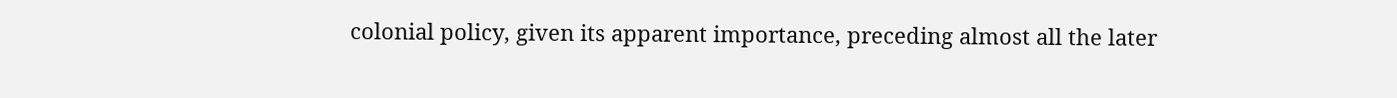colonial policy, given its apparent importance, preceding almost all the later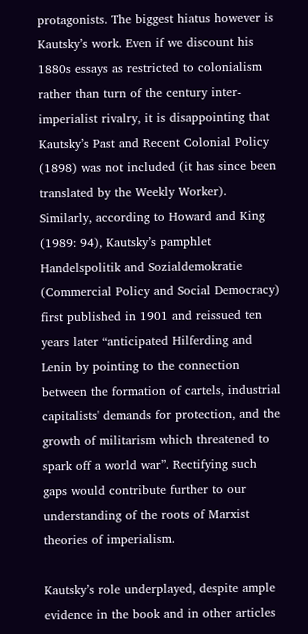protagonists. The biggest hiatus however is Kautsky’s work. Even if we discount his 1880s essays as restricted to colonialism rather than turn of the century inter-imperialist rivalry, it is disappointing that Kautsky’s Past and Recent Colonial Policy (1898) was not included (it has since been translated by the Weekly Worker). Similarly, according to Howard and King (1989: 94), Kautsky’s pamphlet Handelspolitik and Sozialdemokratie (Commercial Policy and Social Democracy) first published in 1901 and reissued ten years later “anticipated Hilferding and Lenin by pointing to the connection between the formation of cartels, industrial capitalists' demands for protection, and the growth of militarism which threatened to spark off a world war”. Rectifying such gaps would contribute further to our understanding of the roots of Marxist theories of imperialism.

Kautsky’s role underplayed, despite ample evidence in the book and in other articles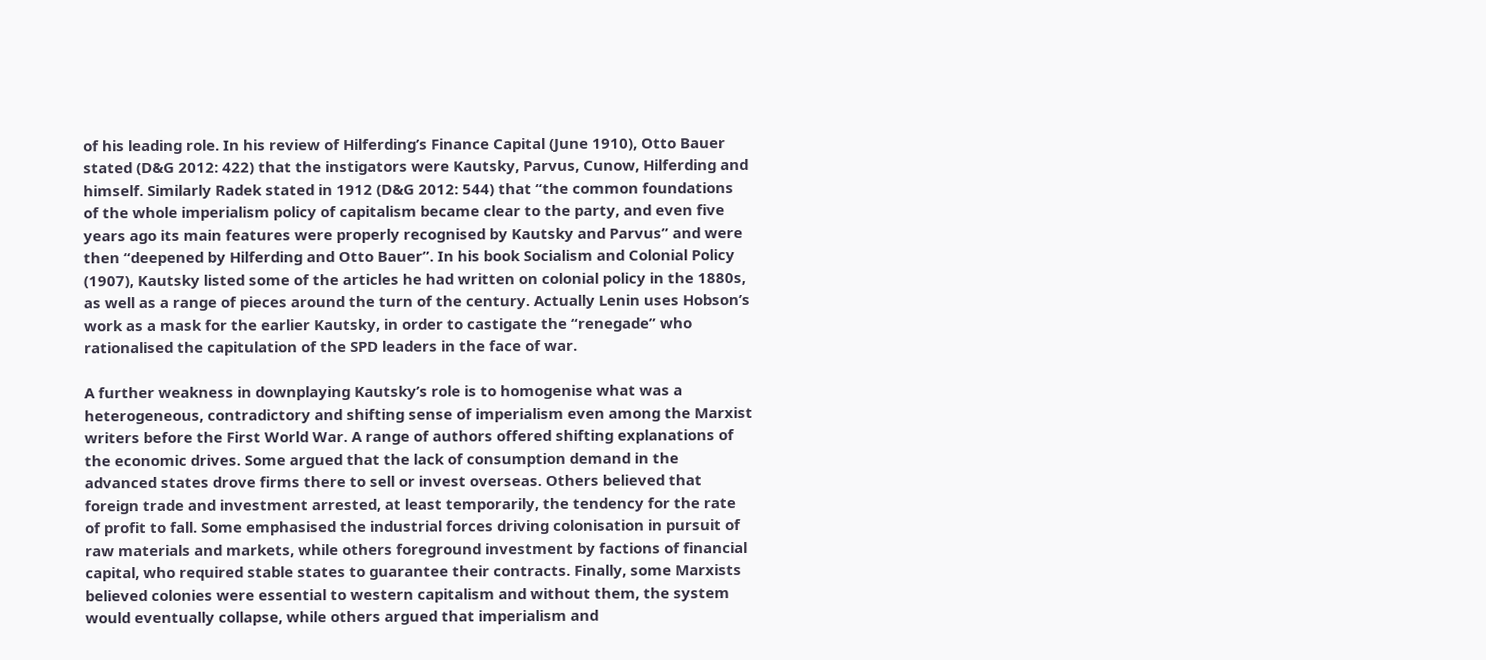of his leading role. In his review of Hilferding’s Finance Capital (June 1910), Otto Bauer stated (D&G 2012: 422) that the instigators were Kautsky, Parvus, Cunow, Hilferding and himself. Similarly Radek stated in 1912 (D&G 2012: 544) that “the common foundations of the whole imperialism policy of capitalism became clear to the party, and even five years ago its main features were properly recognised by Kautsky and Parvus” and were then “deepened by Hilferding and Otto Bauer”. In his book Socialism and Colonial Policy (1907), Kautsky listed some of the articles he had written on colonial policy in the 1880s, as well as a range of pieces around the turn of the century. Actually Lenin uses Hobson’s work as a mask for the earlier Kautsky, in order to castigate the “renegade” who rationalised the capitulation of the SPD leaders in the face of war.

A further weakness in downplaying Kautsky’s role is to homogenise what was a heterogeneous, contradictory and shifting sense of imperialism even among the Marxist writers before the First World War. A range of authors offered shifting explanations of the economic drives. Some argued that the lack of consumption demand in the advanced states drove firms there to sell or invest overseas. Others believed that foreign trade and investment arrested, at least temporarily, the tendency for the rate of profit to fall. Some emphasised the industrial forces driving colonisation in pursuit of raw materials and markets, while others foreground investment by factions of financial capital, who required stable states to guarantee their contracts. Finally, some Marxists believed colonies were essential to western capitalism and without them, the system would eventually collapse, while others argued that imperialism and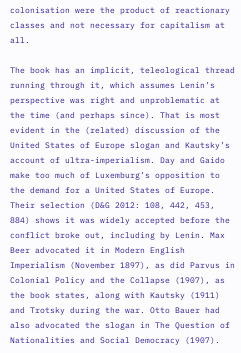colonisation were the product of reactionary classes and not necessary for capitalism at all.

The book has an implicit, teleological thread running through it, which assumes Lenin’s perspective was right and unproblematic at the time (and perhaps since). That is most evident in the (related) discussion of the United States of Europe slogan and Kautsky’s account of ultra-imperialism. Day and Gaido make too much of Luxemburg’s opposition to the demand for a United States of Europe. Their selection (D&G 2012: 108, 442, 453, 884) shows it was widely accepted before the conflict broke out, including by Lenin. Max Beer advocated it in Modern English Imperialism (November 1897), as did Parvus in Colonial Policy and the Collapse (1907), as the book states, along with Kautsky (1911) and Trotsky during the war. Otto Bauer had also advocated the slogan in The Question of Nationalities and Social Democracy (1907).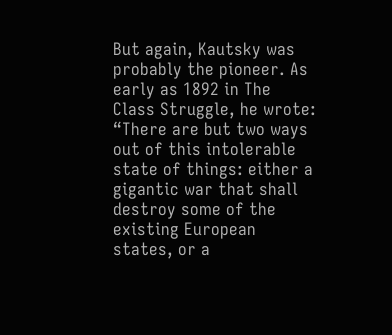But again, Kautsky was probably the pioneer. As early as 1892 in The Class Struggle, he wrote: “There are but two ways out of this intolerable state of things: either a gigantic war that shall destroy some of the existing European states, or a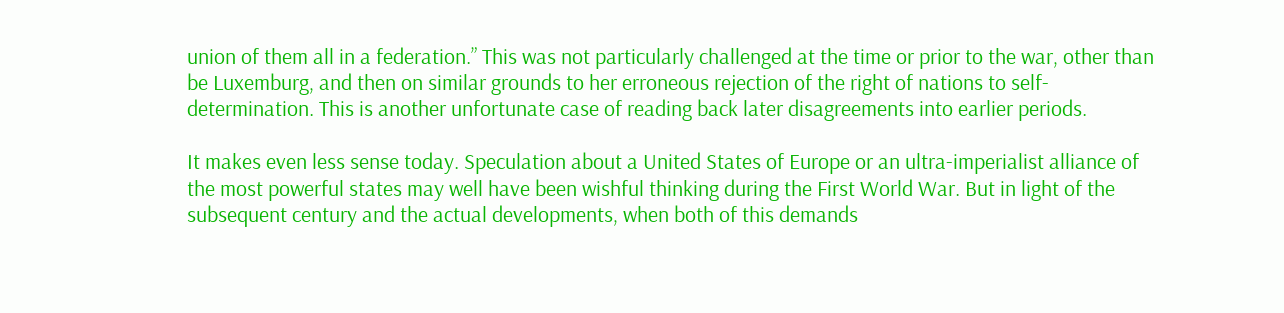union of them all in a federation.” This was not particularly challenged at the time or prior to the war, other than be Luxemburg, and then on similar grounds to her erroneous rejection of the right of nations to self-determination. This is another unfortunate case of reading back later disagreements into earlier periods.

It makes even less sense today. Speculation about a United States of Europe or an ultra-imperialist alliance of the most powerful states may well have been wishful thinking during the First World War. But in light of the subsequent century and the actual developments, when both of this demands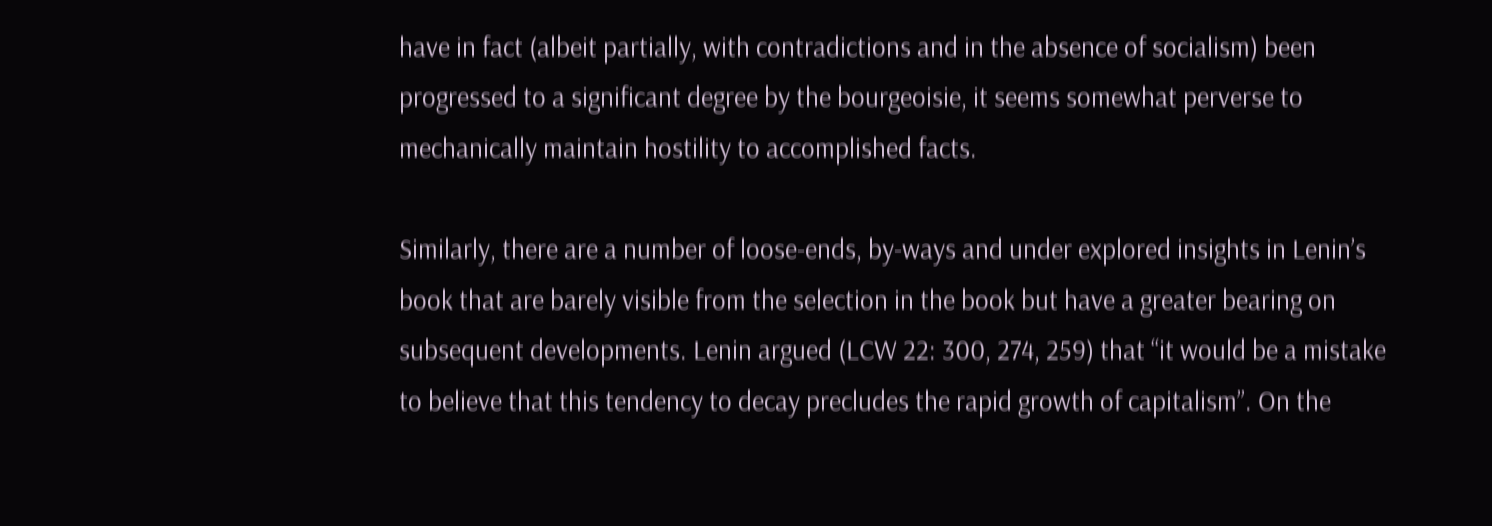have in fact (albeit partially, with contradictions and in the absence of socialism) been progressed to a significant degree by the bourgeoisie, it seems somewhat perverse to mechanically maintain hostility to accomplished facts.

Similarly, there are a number of loose-ends, by-ways and under explored insights in Lenin’s book that are barely visible from the selection in the book but have a greater bearing on subsequent developments. Lenin argued (LCW 22: 300, 274, 259) that “it would be a mistake to believe that this tendency to decay precludes the rapid growth of capitalism”. On the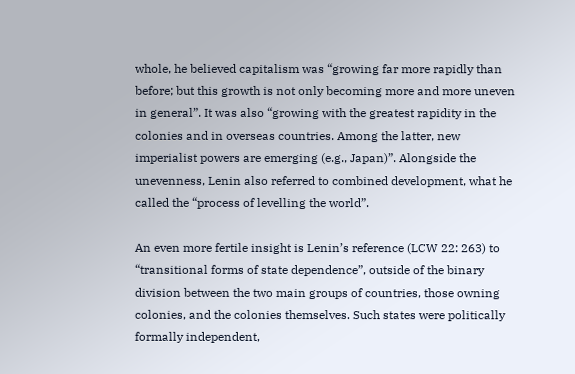whole, he believed capitalism was “growing far more rapidly than before; but this growth is not only becoming more and more uneven in general”. It was also “growing with the greatest rapidity in the colonies and in overseas countries. Among the latter, new imperialist powers are emerging (e.g., Japan)”. Alongside the unevenness, Lenin also referred to combined development, what he called the “process of levelling the world”.

An even more fertile insight is Lenin’s reference (LCW 22: 263) to “transitional forms of state dependence”, outside of the binary division between the two main groups of countries, those owning colonies, and the colonies themselves. Such states were politically formally independent,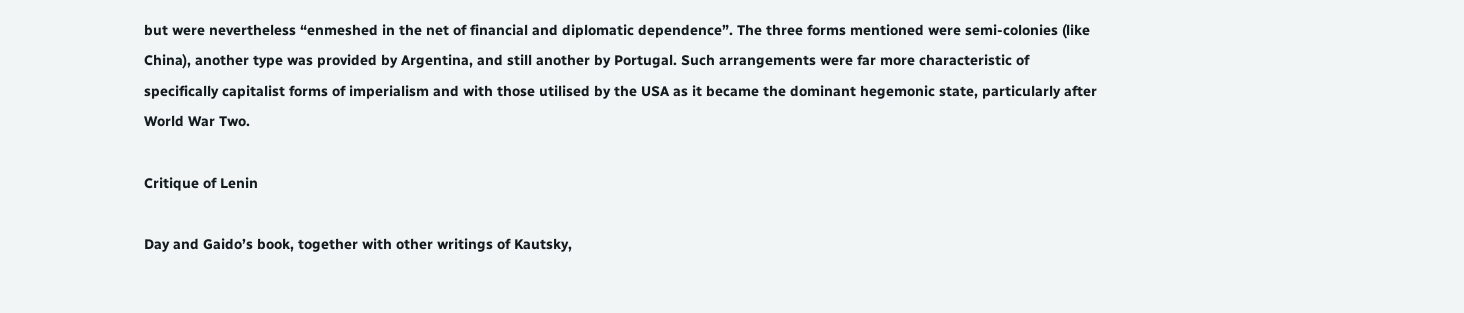but were nevertheless “enmeshed in the net of financial and diplomatic dependence”. The three forms mentioned were semi-colonies (like China), another type was provided by Argentina, and still another by Portugal. Such arrangements were far more characteristic of specifically capitalist forms of imperialism and with those utilised by the USA as it became the dominant hegemonic state, particularly after World War Two.

Critique of Lenin

Day and Gaido’s book, together with other writings of Kautsky,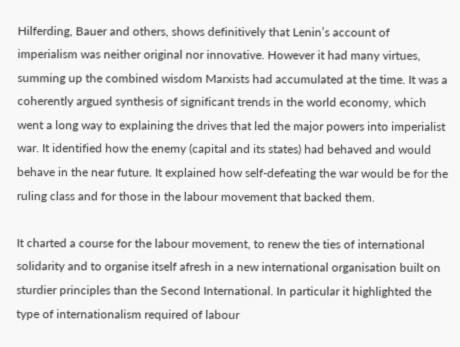Hilferding, Bauer and others, shows definitively that Lenin’s account of imperialism was neither original nor innovative. However it had many virtues, summing up the combined wisdom Marxists had accumulated at the time. It was a coherently argued synthesis of significant trends in the world economy, which went a long way to explaining the drives that led the major powers into imperialist war. It identified how the enemy (capital and its states) had behaved and would behave in the near future. It explained how self-defeating the war would be for the ruling class and for those in the labour movement that backed them.

It charted a course for the labour movement, to renew the ties of international solidarity and to organise itself afresh in a new international organisation built on sturdier principles than the Second International. In particular it highlighted the type of internationalism required of labour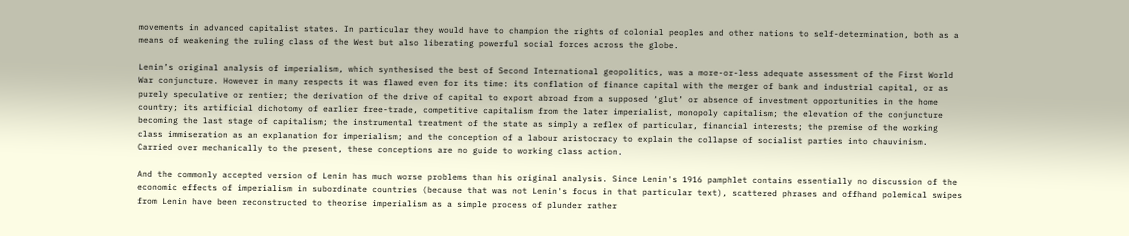movements in advanced capitalist states. In particular they would have to champion the rights of colonial peoples and other nations to self-determination, both as a means of weakening the ruling class of the West but also liberating powerful social forces across the globe.

Lenin’s original analysis of imperialism, which synthesised the best of Second International geopolitics, was a more-or-less adequate assessment of the First World War conjuncture. However in many respects it was flawed even for its time: its conflation of finance capital with the merger of bank and industrial capital, or as purely speculative or rentier; the derivation of the drive of capital to export abroad from a supposed ‘glut’ or absence of investment opportunities in the home country; its artificial dichotomy of earlier free-trade, competitive capitalism from the later imperialist, monopoly capitalism; the elevation of the conjuncture becoming the last stage of capitalism; the instrumental treatment of the state as simply a reflex of particular, financial interests; the premise of the working class immiseration as an explanation for imperialism; and the conception of a labour aristocracy to explain the collapse of socialist parties into chauvinism. Carried over mechanically to the present, these conceptions are no guide to working class action.

And the commonly accepted version of Lenin has much worse problems than his original analysis. Since Lenin's 1916 pamphlet contains essentially no discussion of the economic effects of imperialism in subordinate countries (because that was not Lenin's focus in that particular text), scattered phrases and offhand polemical swipes from Lenin have been reconstructed to theorise imperialism as a simple process of plunder rather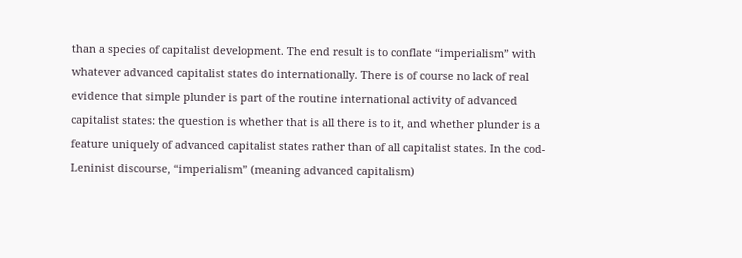than a species of capitalist development. The end result is to conflate “imperialism” with whatever advanced capitalist states do internationally. There is of course no lack of real evidence that simple plunder is part of the routine international activity of advanced capitalist states: the question is whether that is all there is to it, and whether plunder is a feature uniquely of advanced capitalist states rather than of all capitalist states. In the cod-Leninist discourse, “imperialism” (meaning advanced capitalism)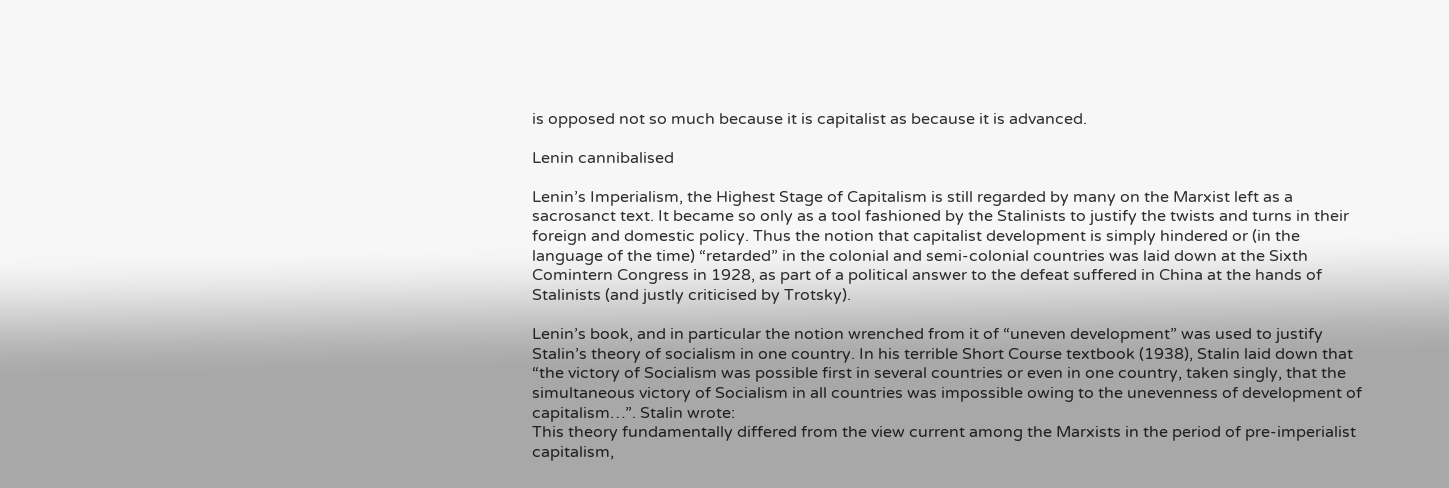is opposed not so much because it is capitalist as because it is advanced.

Lenin cannibalised

Lenin’s Imperialism, the Highest Stage of Capitalism is still regarded by many on the Marxist left as a sacrosanct text. It became so only as a tool fashioned by the Stalinists to justify the twists and turns in their foreign and domestic policy. Thus the notion that capitalist development is simply hindered or (in the language of the time) “retarded” in the colonial and semi-colonial countries was laid down at the Sixth Comintern Congress in 1928, as part of a political answer to the defeat suffered in China at the hands of Stalinists (and justly criticised by Trotsky).

Lenin’s book, and in particular the notion wrenched from it of “uneven development” was used to justify Stalin’s theory of socialism in one country. In his terrible Short Course textbook (1938), Stalin laid down that “the victory of Socialism was possible first in several countries or even in one country, taken singly, that the simultaneous victory of Socialism in all countries was impossible owing to the unevenness of development of capitalism…”. Stalin wrote:
This theory fundamentally differed from the view current among the Marxists in the period of pre-imperialist capitalism,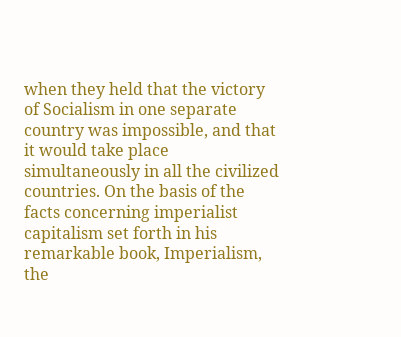when they held that the victory of Socialism in one separate country was impossible, and that it would take place simultaneously in all the civilized countries. On the basis of the facts concerning imperialist capitalism set forth in his remarkable book, Imperialism, the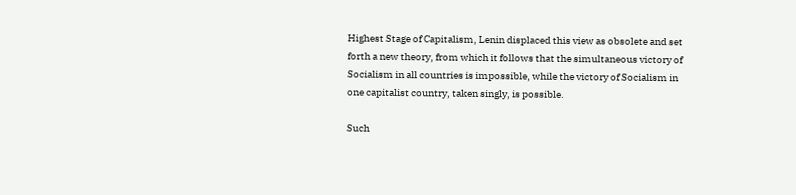Highest Stage of Capitalism, Lenin displaced this view as obsolete and set forth a new theory, from which it follows that the simultaneous victory of Socialism in all countries is impossible, while the victory of Socialism in one capitalist country, taken singly, is possible.

Such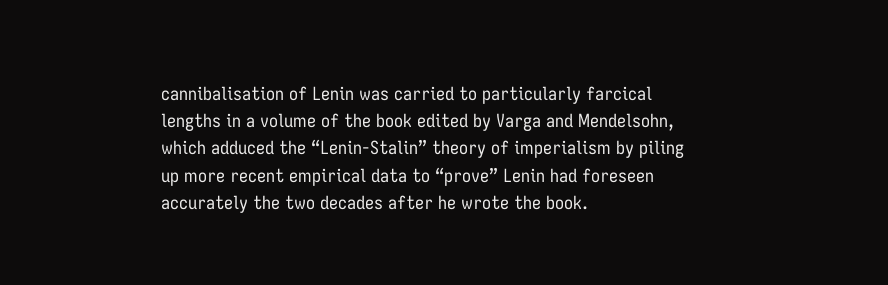cannibalisation of Lenin was carried to particularly farcical lengths in a volume of the book edited by Varga and Mendelsohn, which adduced the “Lenin-Stalin” theory of imperialism by piling up more recent empirical data to “prove” Lenin had foreseen accurately the two decades after he wrote the book.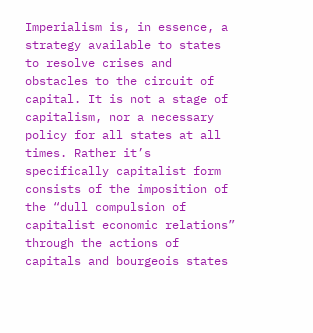Imperialism is, in essence, a strategy available to states to resolve crises and obstacles to the circuit of capital. It is not a stage of capitalism, nor a necessary policy for all states at all times. Rather it’s specifically capitalist form consists of the imposition of the “dull compulsion of capitalist economic relations” through the actions of capitals and bourgeois states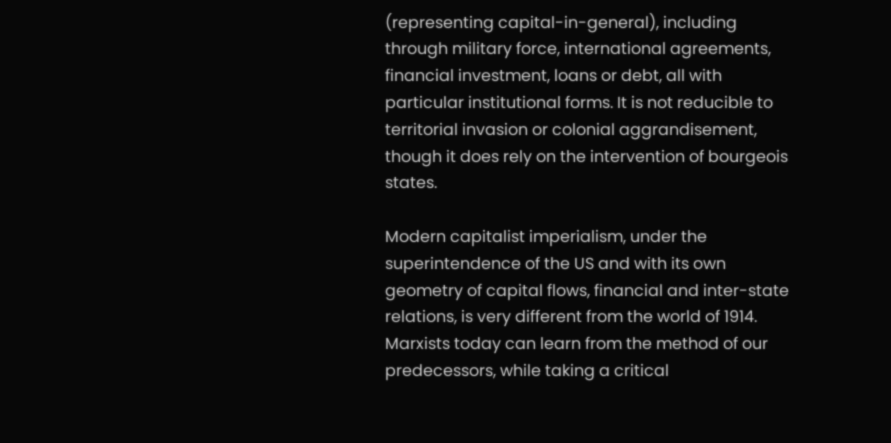(representing capital-in-general), including through military force, international agreements, financial investment, loans or debt, all with particular institutional forms. It is not reducible to territorial invasion or colonial aggrandisement, though it does rely on the intervention of bourgeois states.

Modern capitalist imperialism, under the superintendence of the US and with its own geometry of capital flows, financial and inter-state relations, is very different from the world of 1914. Marxists today can learn from the method of our predecessors, while taking a critical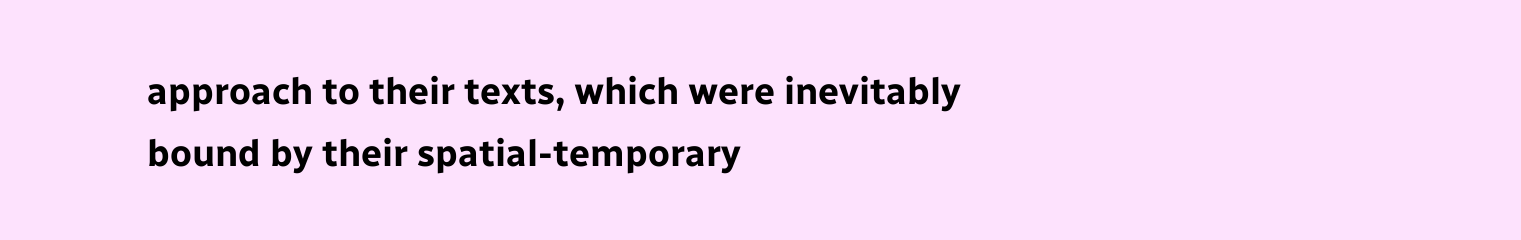approach to their texts, which were inevitably bound by their spatial-temporary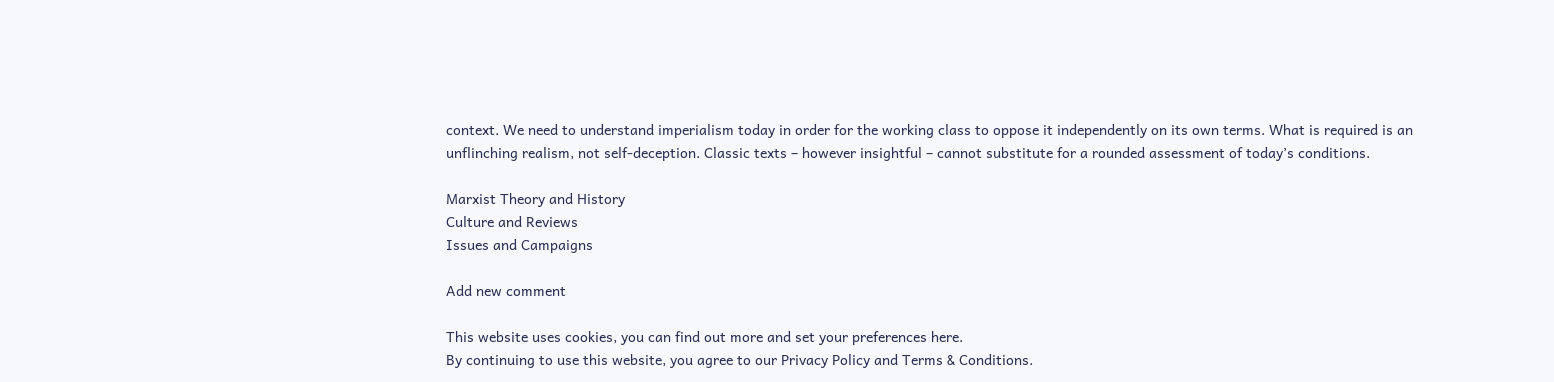context. We need to understand imperialism today in order for the working class to oppose it independently on its own terms. What is required is an unflinching realism, not self-deception. Classic texts – however insightful – cannot substitute for a rounded assessment of today’s conditions.

Marxist Theory and History
Culture and Reviews
Issues and Campaigns

Add new comment

This website uses cookies, you can find out more and set your preferences here.
By continuing to use this website, you agree to our Privacy Policy and Terms & Conditions.